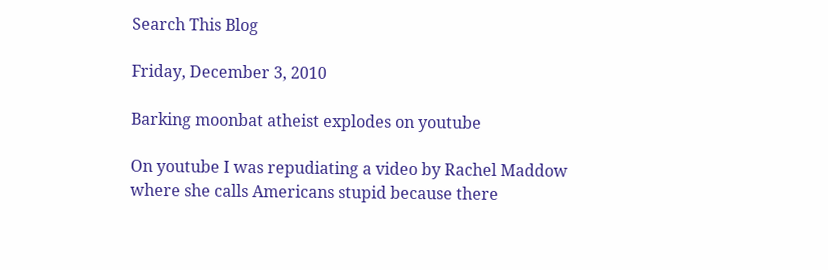Search This Blog

Friday, December 3, 2010

Barking moonbat atheist explodes on youtube

On youtube I was repudiating a video by Rachel Maddow where she calls Americans stupid because there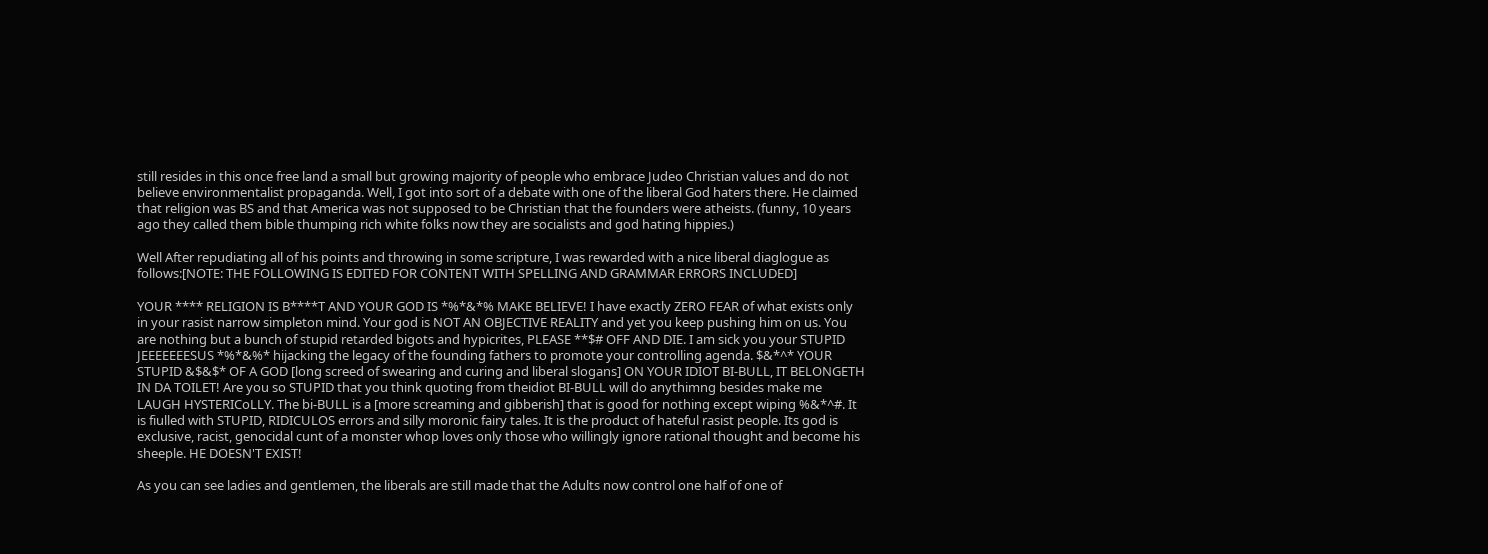still resides in this once free land a small but growing majority of people who embrace Judeo Christian values and do not believe environmentalist propaganda. Well, I got into sort of a debate with one of the liberal God haters there. He claimed that religion was BS and that America was not supposed to be Christian that the founders were atheists. (funny, 10 years ago they called them bible thumping rich white folks now they are socialists and god hating hippies.)

Well After repudiating all of his points and throwing in some scripture, I was rewarded with a nice liberal diaglogue as follows:[NOTE: THE FOLLOWING IS EDITED FOR CONTENT WITH SPELLING AND GRAMMAR ERRORS INCLUDED]

YOUR **** RELIGION IS B****T AND YOUR GOD IS *%*&*% MAKE BELIEVE! I have exactly ZERO FEAR of what exists only in your rasist narrow simpleton mind. Your god is NOT AN OBJECTIVE REALITY and yet you keep pushing him on us. You are nothing but a bunch of stupid retarded bigots and hypicrites, PLEASE **$# OFF AND DIE. I am sick you your STUPID JEEEEEEESUS *%*&%* hijacking the legacy of the founding fathers to promote your controlling agenda. $&*^* YOUR STUPID &$&$* OF A GOD [long screed of swearing and curing and liberal slogans] ON YOUR IDIOT BI-BULL, IT BELONGETH IN DA TOILET! Are you so STUPID that you think quoting from theidiot BI-BULL will do anythimng besides make me LAUGH HYSTERICoLLY. The bi-BULL is a [more screaming and gibberish] that is good for nothing except wiping %&*^#. It is fiulled with STUPID, RIDICULOS errors and silly moronic fairy tales. It is the product of hateful rasist people. Its god is exclusive, racist, genocidal cunt of a monster whop loves only those who willingly ignore rational thought and become his sheeple. HE DOESN'T EXIST!

As you can see ladies and gentlemen, the liberals are still made that the Adults now control one half of one of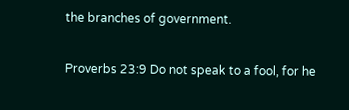the branches of government.

Proverbs 23:9 Do not speak to a fool, for he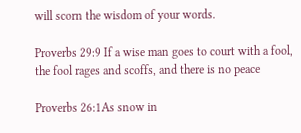will scorn the wisdom of your words.

Proverbs 29:9 If a wise man goes to court with a fool, the fool rages and scoffs, and there is no peace

Proverbs 26:1As snow in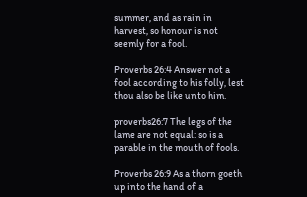summer, and as rain in harvest, so honour is not seemly for a fool.

Proverbs 26:4 Answer not a fool according to his folly, lest thou also be like unto him.

proverbs26:7 The legs of the lame are not equal: so is a parable in the mouth of fools.

Proverbs 26:9 As a thorn goeth up into the hand of a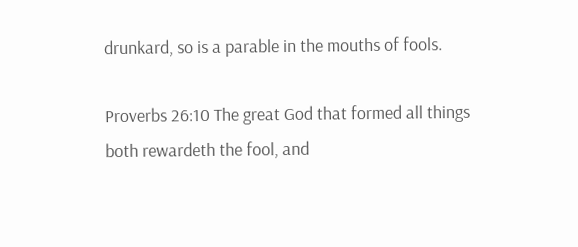drunkard, so is a parable in the mouths of fools.

Proverbs 26:10 The great God that formed all things both rewardeth the fool, and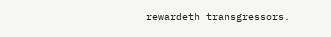rewardeth transgressors.